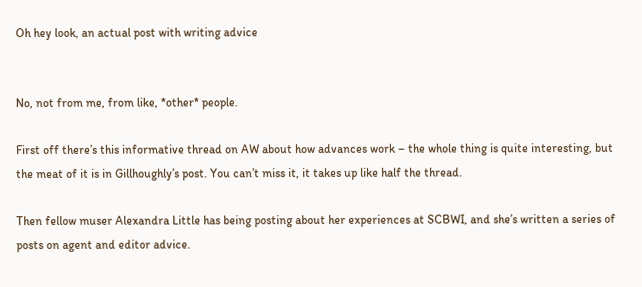Oh hey look, an actual post with writing advice


No, not from me, from like, *other* people.

First off there’s this informative thread on AW about how advances work – the whole thing is quite interesting, but the meat of it is in Gillhoughly’s post. You can’t miss it, it takes up like half the thread.

Then fellow muser Alexandra Little has being posting about her experiences at SCBWI, and she’s written a series of posts on agent and editor advice.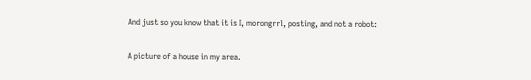And just so you know that it is I, morongrrl, posting, and not a robot:

A picture of a house in my area.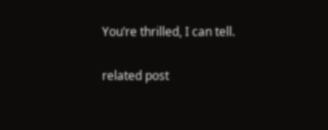You’re thrilled, I can tell.

related post